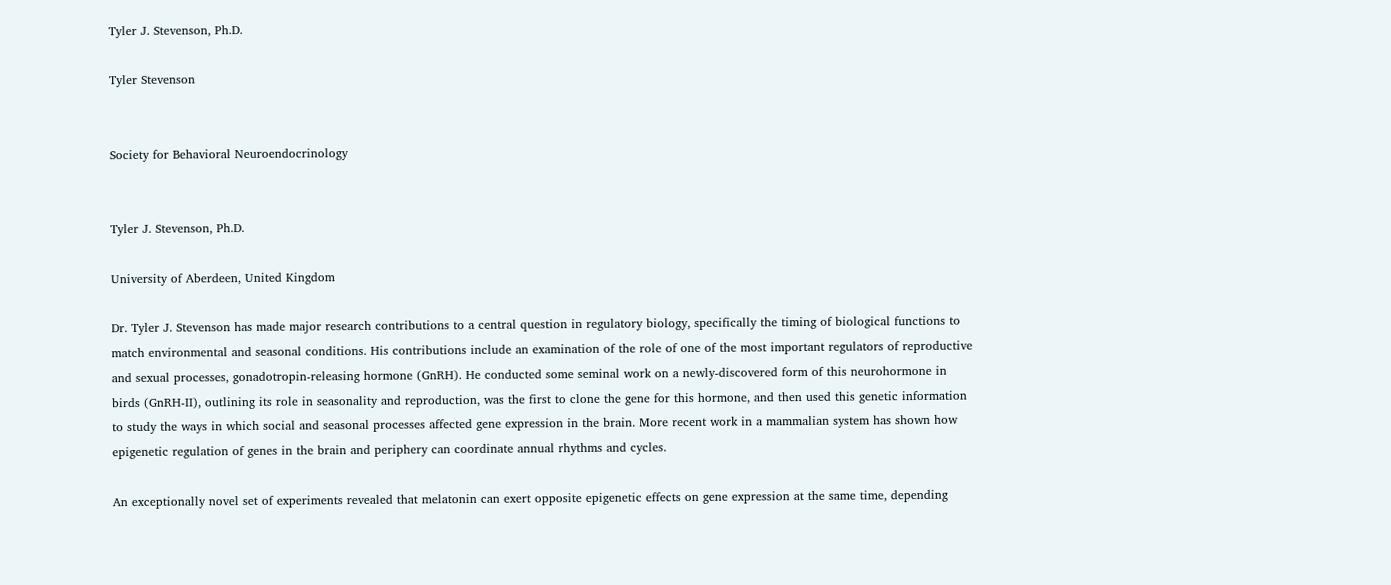Tyler J. Stevenson, Ph.D.

Tyler Stevenson


Society for Behavioral Neuroendocrinology


Tyler J. Stevenson, Ph.D.

University of Aberdeen, United Kingdom

Dr. Tyler J. Stevenson has made major research contributions to a central question in regulatory biology, specifically the timing of biological functions to match environmental and seasonal conditions. His contributions include an examination of the role of one of the most important regulators of reproductive and sexual processes, gonadotropin-releasing hormone (GnRH). He conducted some seminal work on a newly-discovered form of this neurohormone in birds (GnRH-II), outlining its role in seasonality and reproduction, was the first to clone the gene for this hormone, and then used this genetic information to study the ways in which social and seasonal processes affected gene expression in the brain. More recent work in a mammalian system has shown how epigenetic regulation of genes in the brain and periphery can coordinate annual rhythms and cycles.

An exceptionally novel set of experiments revealed that melatonin can exert opposite epigenetic effects on gene expression at the same time, depending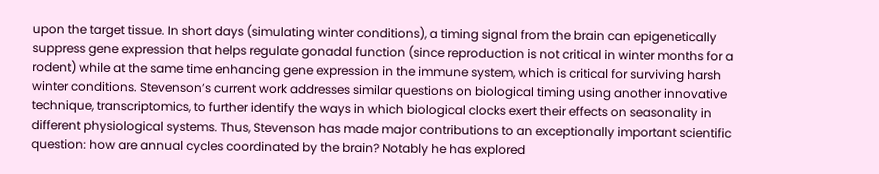upon the target tissue. In short days (simulating winter conditions), a timing signal from the brain can epigenetically suppress gene expression that helps regulate gonadal function (since reproduction is not critical in winter months for a rodent) while at the same time enhancing gene expression in the immune system, which is critical for surviving harsh winter conditions. Stevenson’s current work addresses similar questions on biological timing using another innovative technique, transcriptomics, to further identify the ways in which biological clocks exert their effects on seasonality in different physiological systems. Thus, Stevenson has made major contributions to an exceptionally important scientific question: how are annual cycles coordinated by the brain? Notably he has explored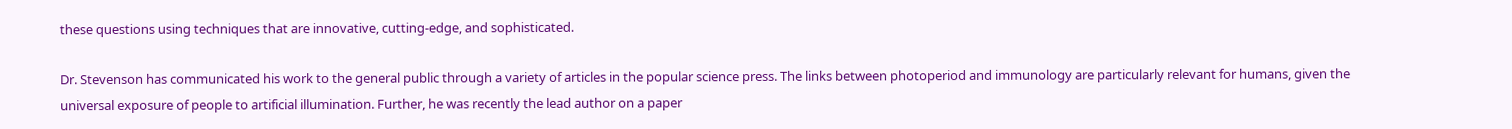these questions using techniques that are innovative, cutting-edge, and sophisticated.

Dr. Stevenson has communicated his work to the general public through a variety of articles in the popular science press. The links between photoperiod and immunology are particularly relevant for humans, given the universal exposure of people to artificial illumination. Further, he was recently the lead author on a paper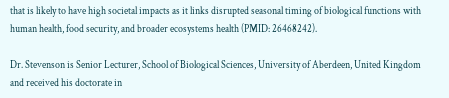that is likely to have high societal impacts as it links disrupted seasonal timing of biological functions with human health, food security, and broader ecosystems health (PMID: 26468242).

Dr. Stevenson is Senior Lecturer, School of Biological Sciences, University of Aberdeen, United Kingdom and received his doctorate in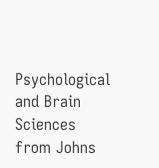Psychological and Brain Sciences from Johns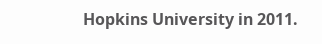Hopkins University in 2011.